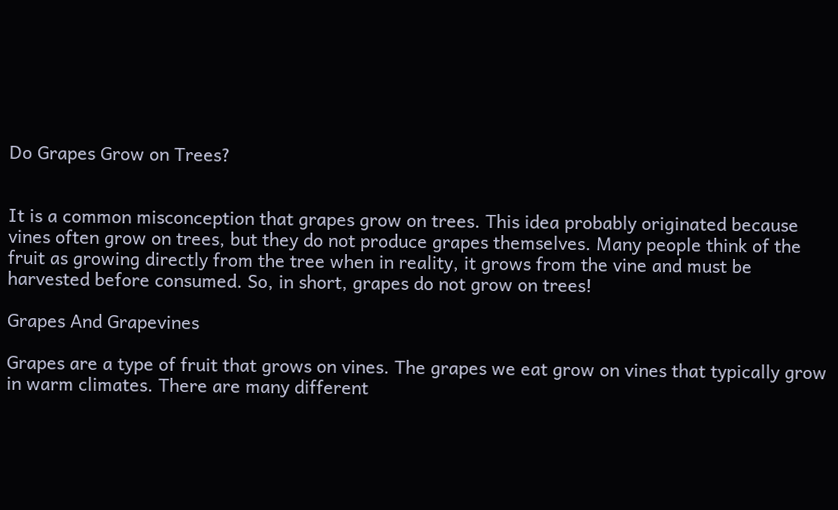Do Grapes Grow on Trees?


It is a common misconception that grapes grow on trees. This idea probably originated because vines often grow on trees, but they do not produce grapes themselves. Many people think of the fruit as growing directly from the tree when in reality, it grows from the vine and must be harvested before consumed. So, in short, grapes do not grow on trees!

Grapes And Grapevines

Grapes are a type of fruit that grows on vines. The grapes we eat grow on vines that typically grow in warm climates. There are many different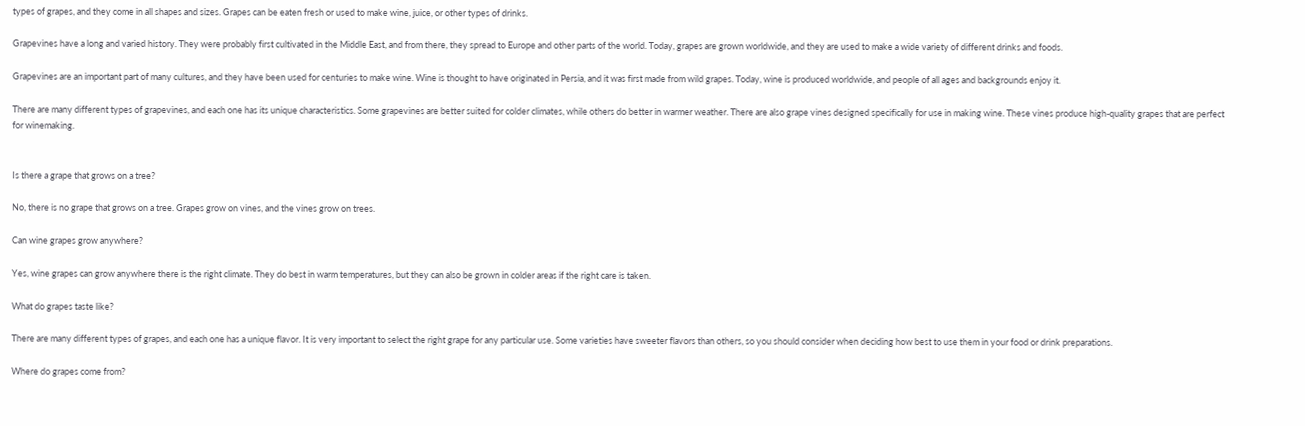types of grapes, and they come in all shapes and sizes. Grapes can be eaten fresh or used to make wine, juice, or other types of drinks.

Grapevines have a long and varied history. They were probably first cultivated in the Middle East, and from there, they spread to Europe and other parts of the world. Today, grapes are grown worldwide, and they are used to make a wide variety of different drinks and foods.

Grapevines are an important part of many cultures, and they have been used for centuries to make wine. Wine is thought to have originated in Persia, and it was first made from wild grapes. Today, wine is produced worldwide, and people of all ages and backgrounds enjoy it.

There are many different types of grapevines, and each one has its unique characteristics. Some grapevines are better suited for colder climates, while others do better in warmer weather. There are also grape vines designed specifically for use in making wine. These vines produce high-quality grapes that are perfect for winemaking.


Is there a grape that grows on a tree?

No, there is no grape that grows on a tree. Grapes grow on vines, and the vines grow on trees.

Can wine grapes grow anywhere?

Yes, wine grapes can grow anywhere there is the right climate. They do best in warm temperatures, but they can also be grown in colder areas if the right care is taken.

What do grapes taste like?

There are many different types of grapes, and each one has a unique flavor. It is very important to select the right grape for any particular use. Some varieties have sweeter flavors than others, so you should consider when deciding how best to use them in your food or drink preparations.

Where do grapes come from?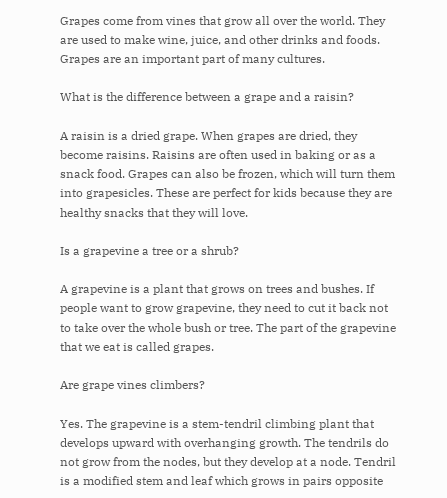Grapes come from vines that grow all over the world. They are used to make wine, juice, and other drinks and foods. Grapes are an important part of many cultures.

What is the difference between a grape and a raisin?

A raisin is a dried grape. When grapes are dried, they become raisins. Raisins are often used in baking or as a snack food. Grapes can also be frozen, which will turn them into grapesicles. These are perfect for kids because they are healthy snacks that they will love.

Is a grapevine a tree or a shrub?

A grapevine is a plant that grows on trees and bushes. If people want to grow grapevine, they need to cut it back not to take over the whole bush or tree. The part of the grapevine that we eat is called grapes.

Are grape vines climbers?

Yes. The grapevine is a stem-tendril climbing plant that develops upward with overhanging growth. The tendrils do not grow from the nodes, but they develop at a node. Tendril is a modified stem and leaf which grows in pairs opposite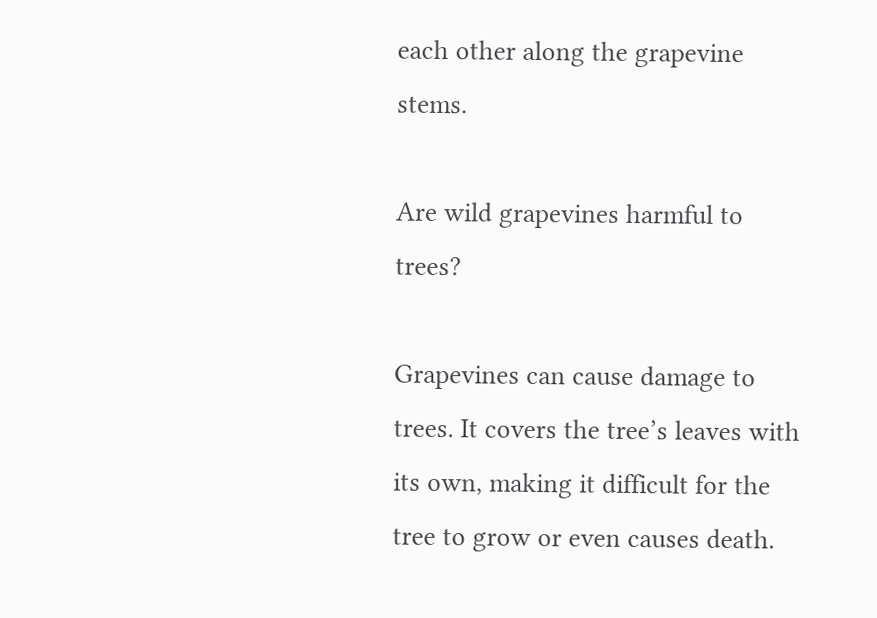each other along the grapevine stems.

Are wild grapevines harmful to trees?

Grapevines can cause damage to trees. It covers the tree’s leaves with its own, making it difficult for the tree to grow or even causes death.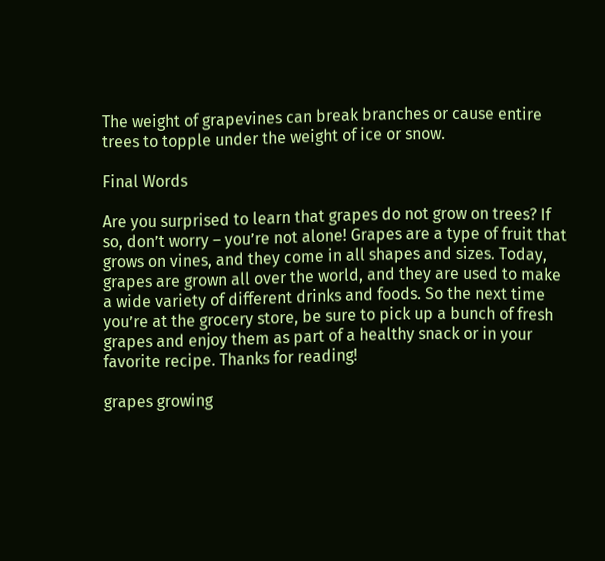The weight of grapevines can break branches or cause entire trees to topple under the weight of ice or snow.

Final Words

Are you surprised to learn that grapes do not grow on trees? If so, don’t worry – you’re not alone! Grapes are a type of fruit that grows on vines, and they come in all shapes and sizes. Today, grapes are grown all over the world, and they are used to make a wide variety of different drinks and foods. So the next time you’re at the grocery store, be sure to pick up a bunch of fresh grapes and enjoy them as part of a healthy snack or in your favorite recipe. Thanks for reading!

grapes growing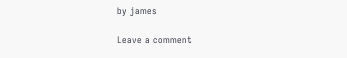by james

Leave a comment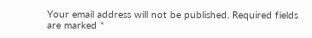Your email address will not be published. Required fields are marked *